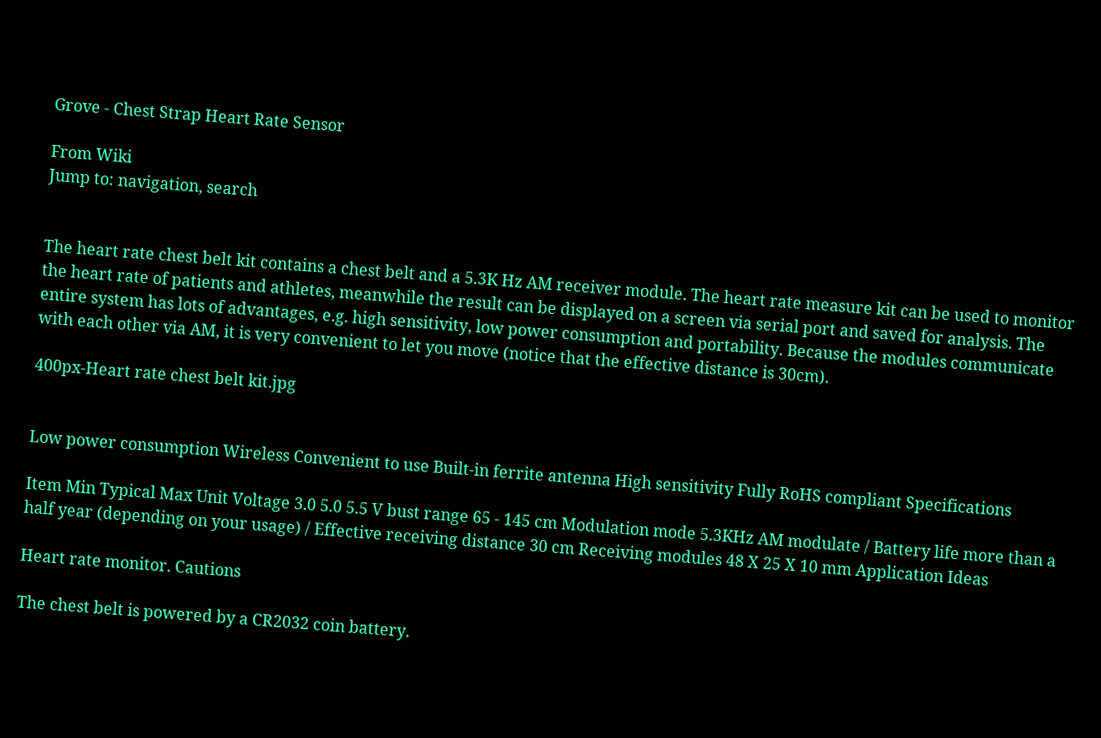Grove - Chest Strap Heart Rate Sensor

From Wiki
Jump to: navigation, search


The heart rate chest belt kit contains a chest belt and a 5.3K Hz AM receiver module. The heart rate measure kit can be used to monitor the heart rate of patients and athletes, meanwhile the result can be displayed on a screen via serial port and saved for analysis. The entire system has lots of advantages, e.g. high sensitivity, low power consumption and portability. Because the modules communicate with each other via AM, it is very convenient to let you move (notice that the effective distance is 30cm).

400px-Heart rate chest belt kit.jpg


Low power consumption Wireless Convenient to use Built-in ferrite antenna High sensitivity Fully RoHS compliant Specifications

Item Min Typical Max Unit Voltage 3.0 5.0 5.5 V bust range 65 - 145 cm Modulation mode 5.3KHz AM modulate / Battery life more than a half year (depending on your usage) / Effective receiving distance 30 cm Receiving modules 48 X 25 X 10 mm Application Ideas

Heart rate monitor. Cautions

The chest belt is powered by a CR2032 coin battery.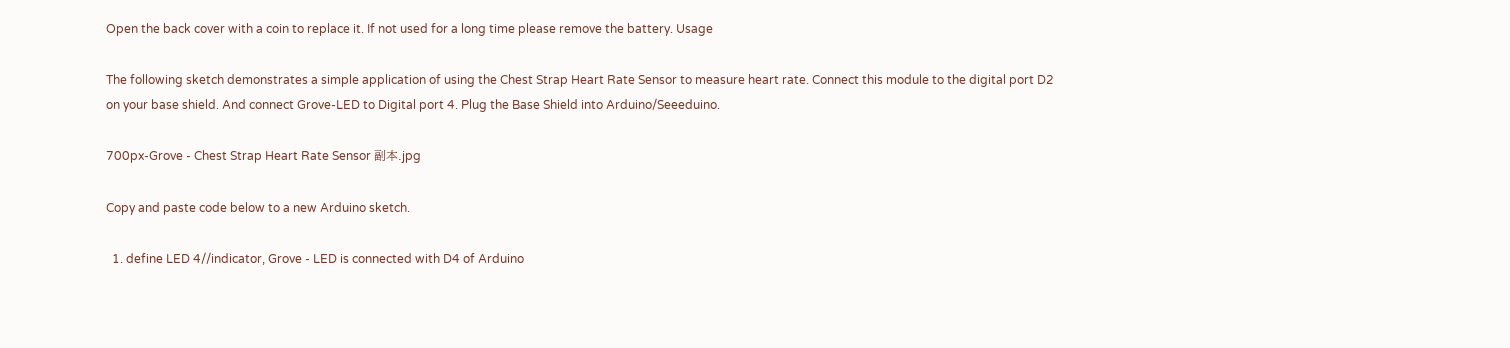Open the back cover with a coin to replace it. If not used for a long time please remove the battery. Usage

The following sketch demonstrates a simple application of using the Chest Strap Heart Rate Sensor to measure heart rate. Connect this module to the digital port D2 on your base shield. And connect Grove-LED to Digital port 4. Plug the Base Shield into Arduino/Seeeduino.

700px-Grove - Chest Strap Heart Rate Sensor 副本.jpg

Copy and paste code below to a new Arduino sketch.

  1. define LED 4//indicator, Grove - LED is connected with D4 of Arduino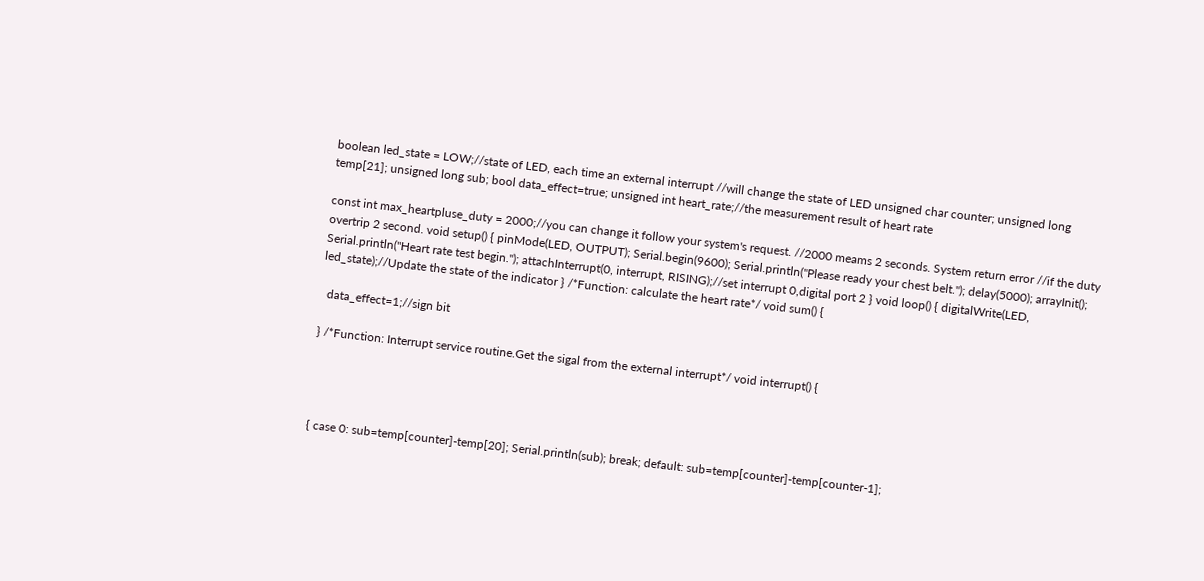boolean led_state = LOW;//state of LED, each time an external interrupt //will change the state of LED unsigned char counter; unsigned long temp[21]; unsigned long sub; bool data_effect=true; unsigned int heart_rate;//the measurement result of heart rate

const int max_heartpluse_duty = 2000;//you can change it follow your system's request. //2000 meams 2 seconds. System return error //if the duty overtrip 2 second. void setup() { pinMode(LED, OUTPUT); Serial.begin(9600); Serial.println("Please ready your chest belt."); delay(5000); arrayInit(); Serial.println("Heart rate test begin."); attachInterrupt(0, interrupt, RISING);//set interrupt 0,digital port 2 } void loop() { digitalWrite(LED, led_state);//Update the state of the indicator } /*Function: calculate the heart rate*/ void sum() {

  data_effect=1;//sign bit

} /*Function: Interrupt service routine.Get the sigal from the external interrupt*/ void interrupt() {




{ case 0: sub=temp[counter]-temp[20]; Serial.println(sub); break; default: sub=temp[counter]-temp[counter-1];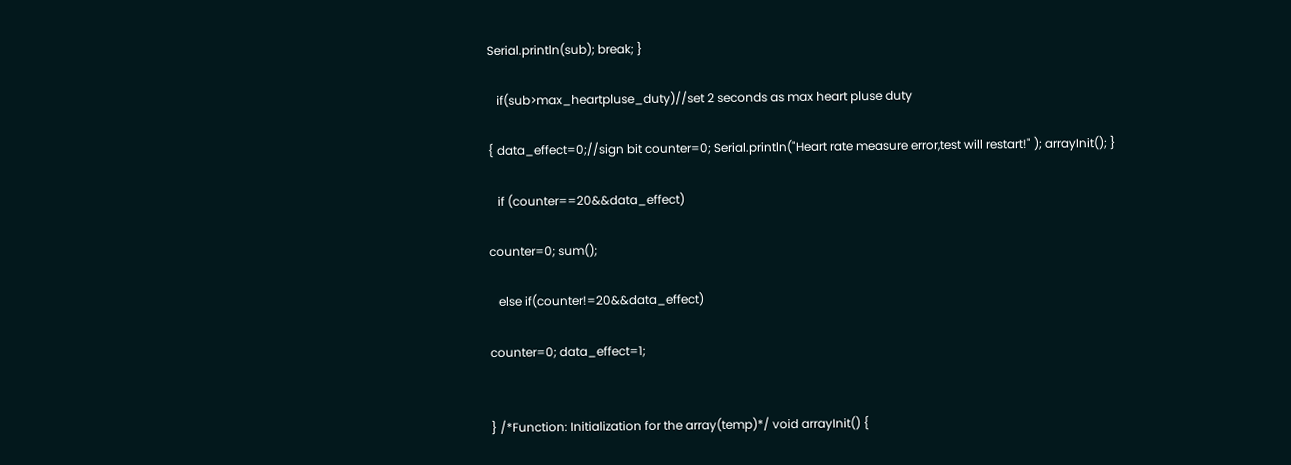Serial.println(sub); break; }

   if(sub>max_heartpluse_duty)//set 2 seconds as max heart pluse duty

{ data_effect=0;//sign bit counter=0; Serial.println("Heart rate measure error,test will restart!" ); arrayInit(); }

   if (counter==20&&data_effect)

counter=0; sum();

   else if(counter!=20&&data_effect)

counter=0; data_effect=1;


} /*Function: Initialization for the array(temp)*/ void arrayInit() {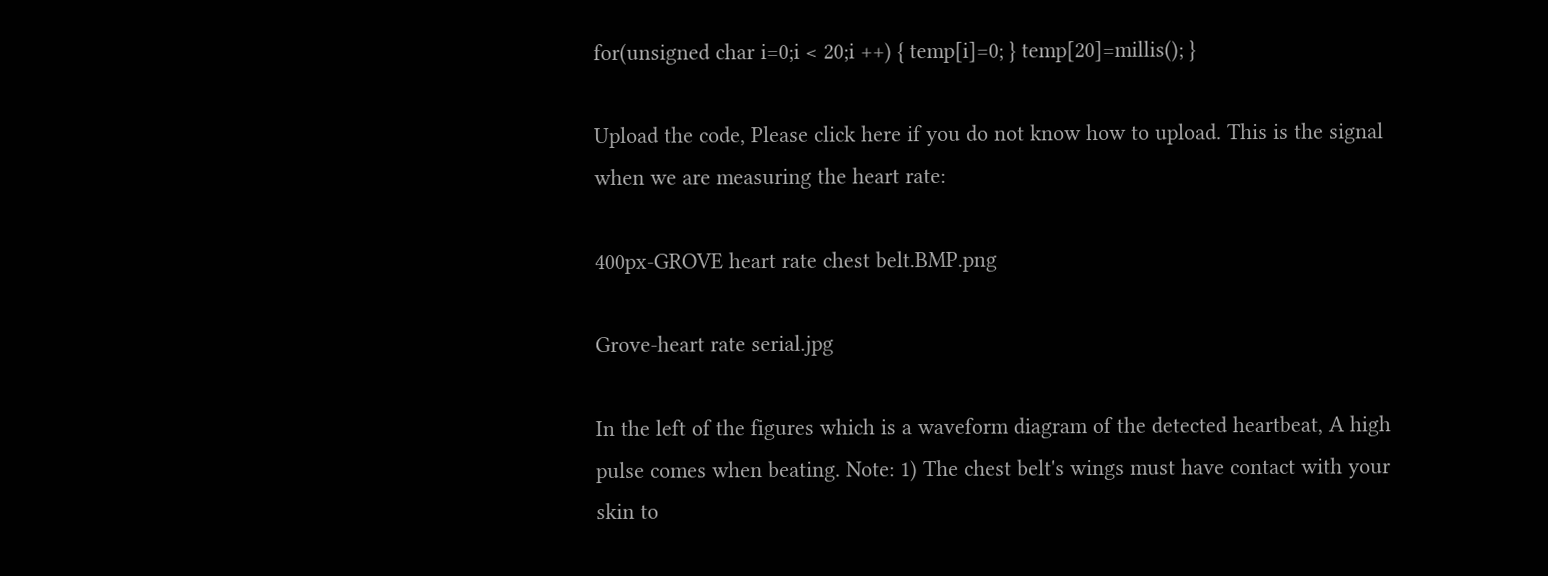for(unsigned char i=0;i < 20;i ++) { temp[i]=0; } temp[20]=millis(); }

Upload the code, Please click here if you do not know how to upload. This is the signal when we are measuring the heart rate:

400px-GROVE heart rate chest belt.BMP.png

Grove-heart rate serial.jpg

In the left of the figures which is a waveform diagram of the detected heartbeat, A high pulse comes when beating. Note: 1) The chest belt's wings must have contact with your skin to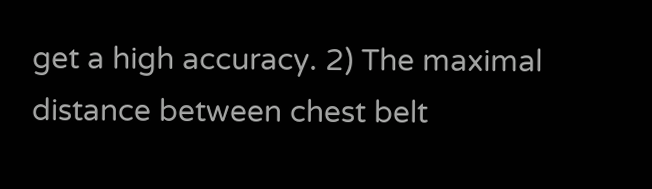get a high accuracy. 2) The maximal distance between chest belt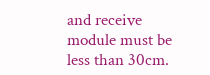and receive module must be less than 30cm.